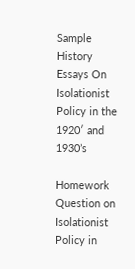Sample History Essays On Isolationist Policy in the 1920′ and 1930’s

Homework Question on Isolationist Policy in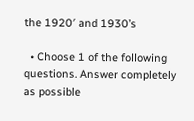the 1920′ and 1930’s

  • Choose 1 of the following questions. Answer completely as possible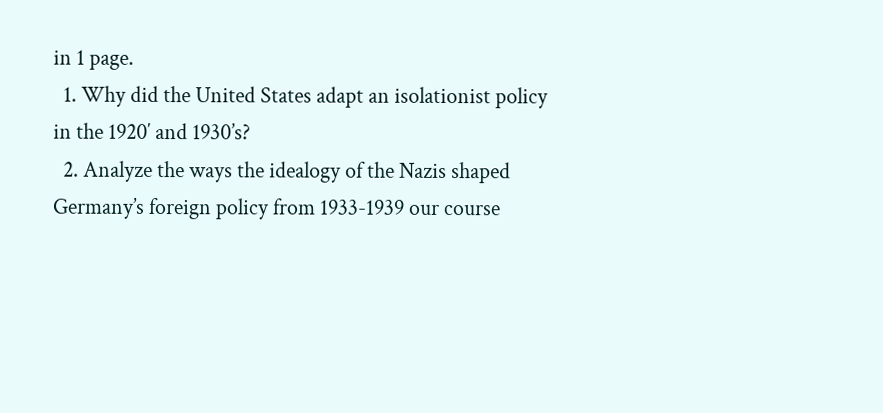in 1 page.
  1. Why did the United States adapt an isolationist policy in the 1920′ and 1930’s?
  2. Analyze the ways the idealogy of the Nazis shaped Germany’s foreign policy from 1933-1939 our course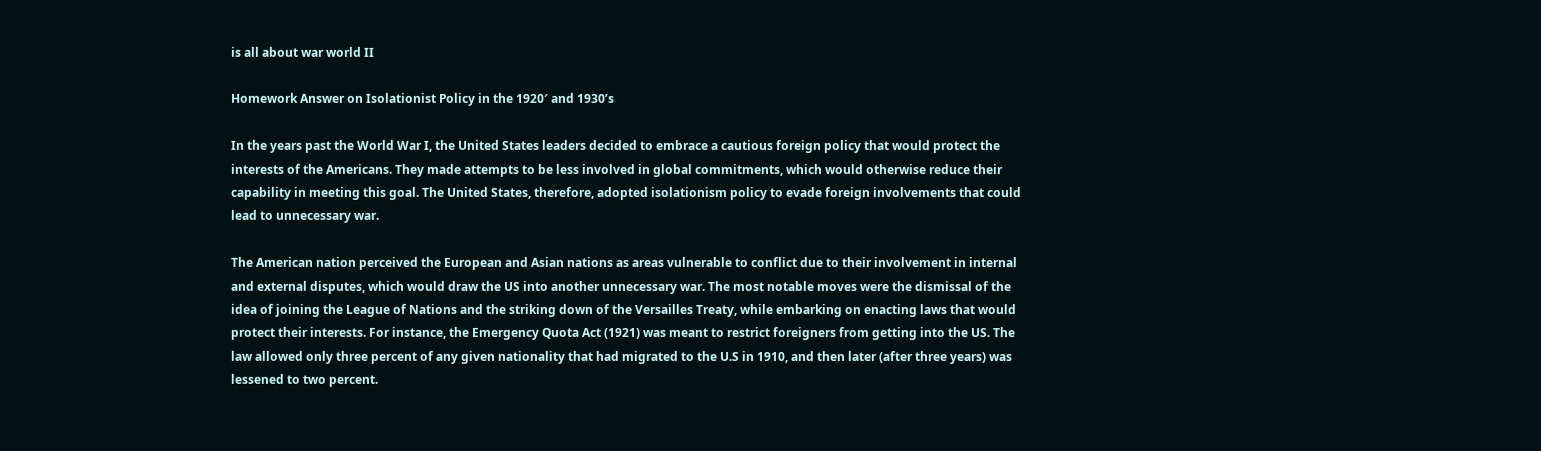is all about war world II

Homework Answer on Isolationist Policy in the 1920′ and 1930’s

In the years past the World War I, the United States leaders decided to embrace a cautious foreign policy that would protect the interests of the Americans. They made attempts to be less involved in global commitments, which would otherwise reduce their capability in meeting this goal. The United States, therefore, adopted isolationism policy to evade foreign involvements that could lead to unnecessary war.

The American nation perceived the European and Asian nations as areas vulnerable to conflict due to their involvement in internal and external disputes, which would draw the US into another unnecessary war. The most notable moves were the dismissal of the idea of joining the League of Nations and the striking down of the Versailles Treaty, while embarking on enacting laws that would protect their interests. For instance, the Emergency Quota Act (1921) was meant to restrict foreigners from getting into the US. The law allowed only three percent of any given nationality that had migrated to the U.S in 1910, and then later (after three years) was lessened to two percent.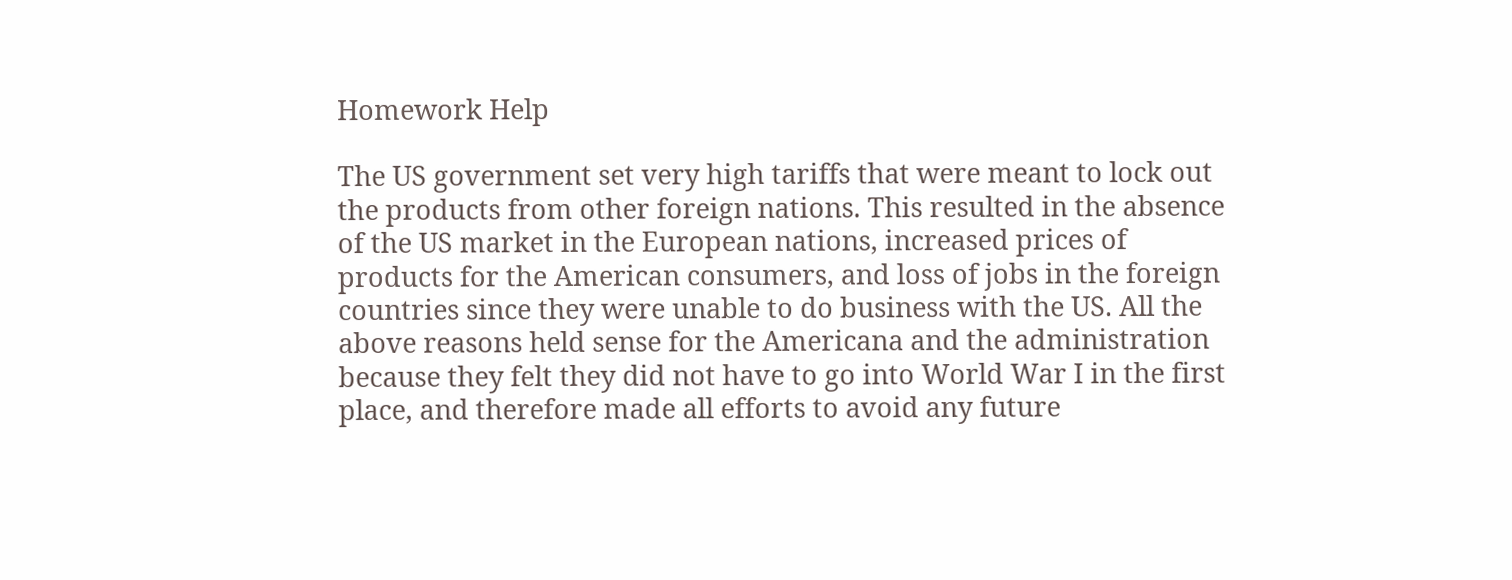Homework Help

The US government set very high tariffs that were meant to lock out the products from other foreign nations. This resulted in the absence of the US market in the European nations, increased prices of products for the American consumers, and loss of jobs in the foreign countries since they were unable to do business with the US. All the above reasons held sense for the Americana and the administration because they felt they did not have to go into World War I in the first place, and therefore made all efforts to avoid any future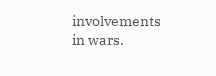involvements in wars.